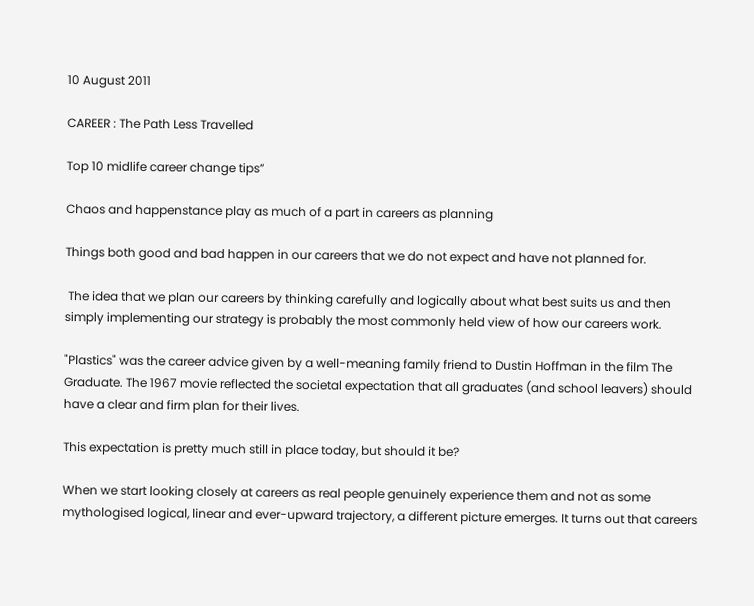10 August 2011

CAREER : The Path Less Travelled

Top 10 midlife career change tips”

Chaos and happenstance play as much of a part in careers as planning

Things both good and bad happen in our careers that we do not expect and have not planned for.

 The idea that we plan our careers by thinking carefully and logically about what best suits us and then simply implementing our strategy is probably the most commonly held view of how our careers work.

"Plastics" was the career advice given by a well-meaning family friend to Dustin Hoffman in the film The Graduate. The 1967 movie reflected the societal expectation that all graduates (and school leavers) should have a clear and firm plan for their lives.

This expectation is pretty much still in place today, but should it be?

When we start looking closely at careers as real people genuinely experience them and not as some mythologised logical, linear and ever-upward trajectory, a different picture emerges. It turns out that careers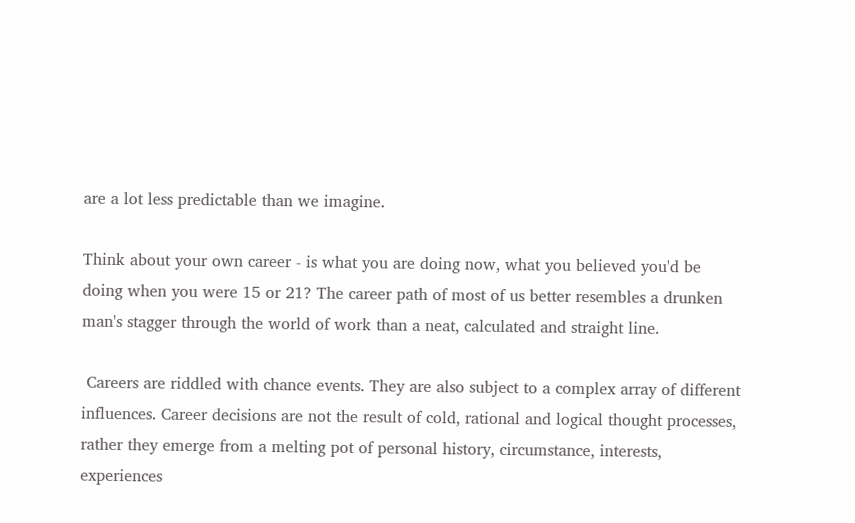are a lot less predictable than we imagine.

Think about your own career - is what you are doing now, what you believed you'd be doing when you were 15 or 21? The career path of most of us better resembles a drunken man's stagger through the world of work than a neat, calculated and straight line.

 Careers are riddled with chance events. They are also subject to a complex array of different influences. Career decisions are not the result of cold, rational and logical thought processes, rather they emerge from a melting pot of personal history, circumstance, interests, experiences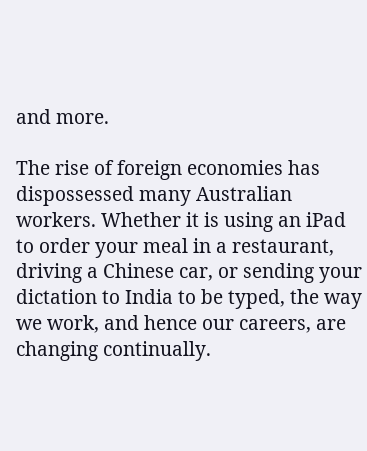and more.

The rise of foreign economies has dispossessed many Australian workers. Whether it is using an iPad to order your meal in a restaurant, driving a Chinese car, or sending your dictation to India to be typed, the way we work, and hence our careers, are changing continually.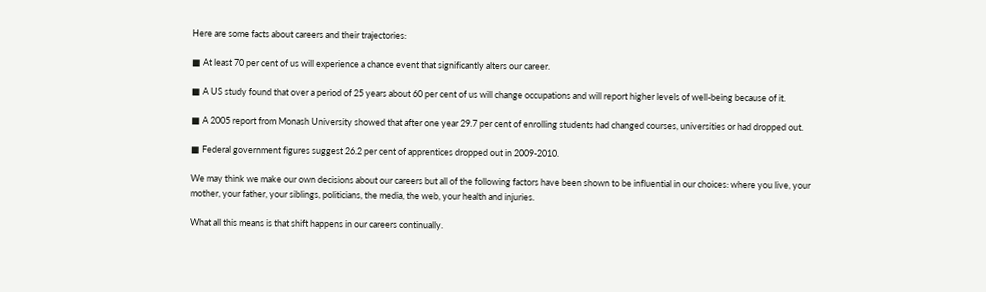Here are some facts about careers and their trajectories:

■ At least 70 per cent of us will experience a chance event that significantly alters our career.

■ A US study found that over a period of 25 years about 60 per cent of us will change occupations and will report higher levels of well-being because of it.

■ A 2005 report from Monash University showed that after one year 29.7 per cent of enrolling students had changed courses, universities or had dropped out.

■ Federal government figures suggest 26.2 per cent of apprentices dropped out in 2009-2010.

We may think we make our own decisions about our careers but all of the following factors have been shown to be influential in our choices: where you live, your mother, your father, your siblings, politicians, the media, the web, your health and injuries.

What all this means is that shift happens in our careers continually.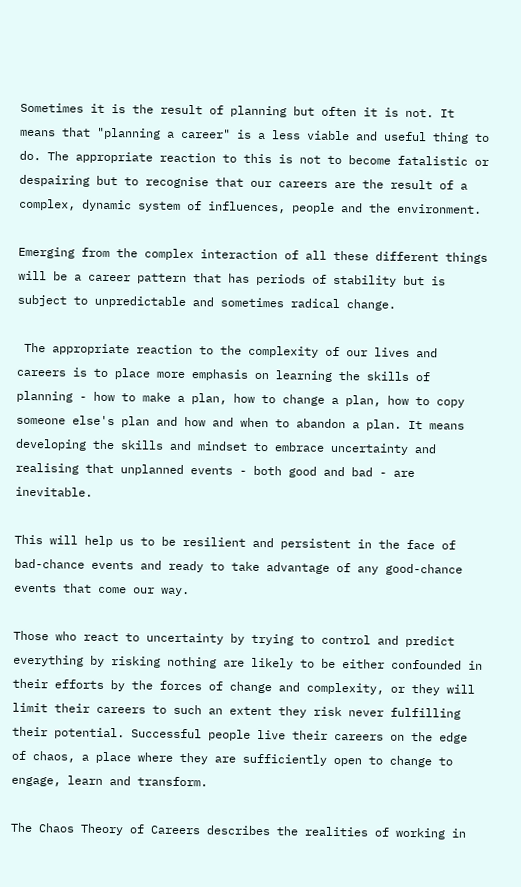Sometimes it is the result of planning but often it is not. It means that "planning a career" is a less viable and useful thing to do. The appropriate reaction to this is not to become fatalistic or despairing but to recognise that our careers are the result of a complex, dynamic system of influences, people and the environment.

Emerging from the complex interaction of all these different things will be a career pattern that has periods of stability but is subject to unpredictable and sometimes radical change.

 The appropriate reaction to the complexity of our lives and careers is to place more emphasis on learning the skills of planning - how to make a plan, how to change a plan, how to copy someone else's plan and how and when to abandon a plan. It means developing the skills and mindset to embrace uncertainty and realising that unplanned events - both good and bad - are inevitable.

This will help us to be resilient and persistent in the face of bad-chance events and ready to take advantage of any good-chance events that come our way.

Those who react to uncertainty by trying to control and predict everything by risking nothing are likely to be either confounded in their efforts by the forces of change and complexity, or they will limit their careers to such an extent they risk never fulfilling their potential. Successful people live their careers on the edge of chaos, a place where they are sufficiently open to change to engage, learn and transform.

The Chaos Theory of Careers describes the realities of working in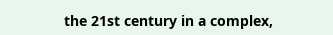the 21st century in a complex,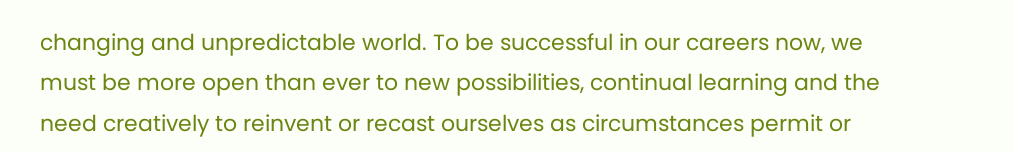changing and unpredictable world. To be successful in our careers now, we must be more open than ever to new possibilities, continual learning and the need creatively to reinvent or recast ourselves as circumstances permit or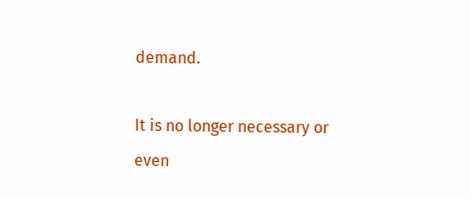demand.

It is no longer necessary or even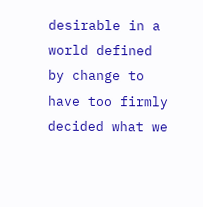desirable in a world defined by change to have too firmly decided what we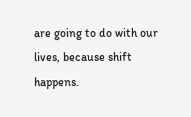are going to do with our lives, because shift happens.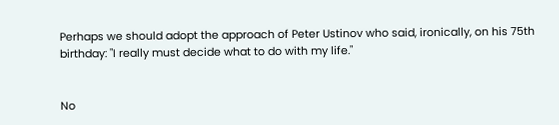Perhaps we should adopt the approach of Peter Ustinov who said, ironically, on his 75th birthday: "I really must decide what to do with my life."


No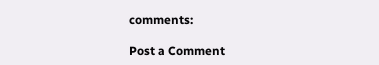comments:

Post a Comment